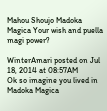Mahou Shoujo Madoka Magica Your wish and puella magi power?

WinterAmari posted on Jul 18, 2014 at 08:57AM
Ok so imagine you lived in Madoka Magica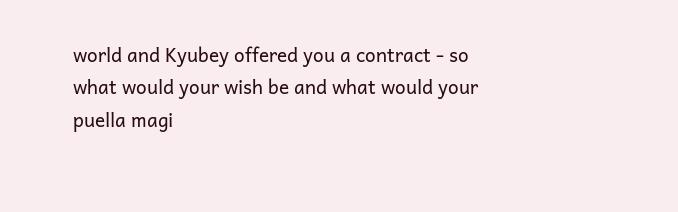world and Kyubey offered you a contract - so what would your wish be and what would your puella magi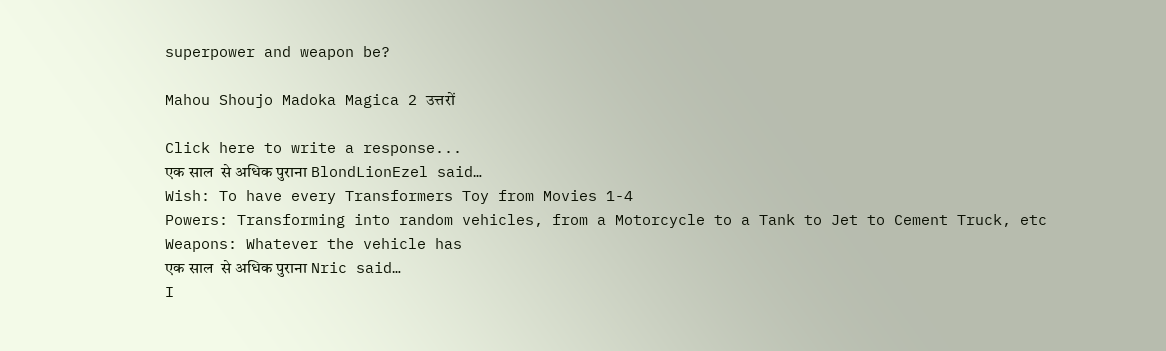superpower and weapon be?

Mahou Shoujo Madoka Magica 2 उत्तरों

Click here to write a response...
एक साल  से अधिक पुराना BlondLionEzel said…
Wish: To have every Transformers Toy from Movies 1-4
Powers: Transforming into random vehicles, from a Motorcycle to a Tank to Jet to Cement Truck, etc
Weapons: Whatever the vehicle has
एक साल  से अधिक पुराना Nric said…
I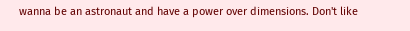wanna be an astronaut and have a power over dimensions. Don't like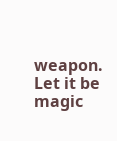weapon. Let it be magic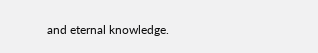and eternal knowledge.